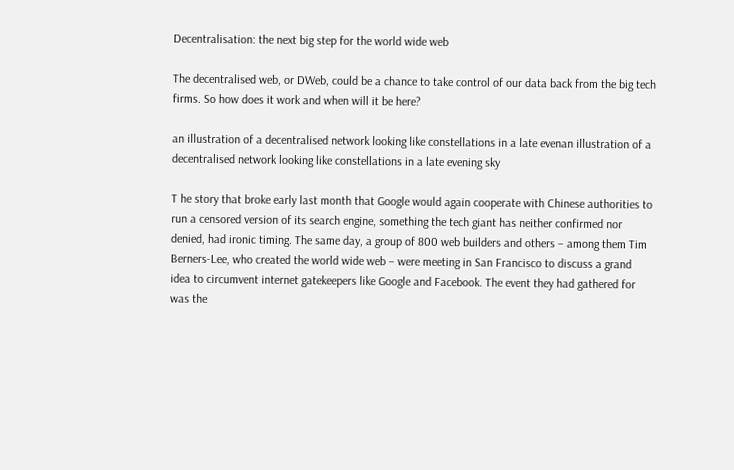Decentralisation: the next big step for the world wide web

The decentralised web, or DWeb, could be a chance to take control of our data back from the big tech firms. So how does it work and when will it be here?

an illustration of a decentralised network looking like constellations in a late evenan illustration of a decentralised network looking like constellations in a late evening sky

T he story that broke early last month that Google would again cooperate with Chinese authorities to run a censored version of its search engine, something the tech giant has neither confirmed nor denied, had ironic timing. The same day, a group of 800 web builders and others – among them Tim Berners-Lee, who created the world wide web – were meeting in San Francisco to discuss a grand idea to circumvent internet gatekeepers like Google and Facebook. The event they had gathered for was the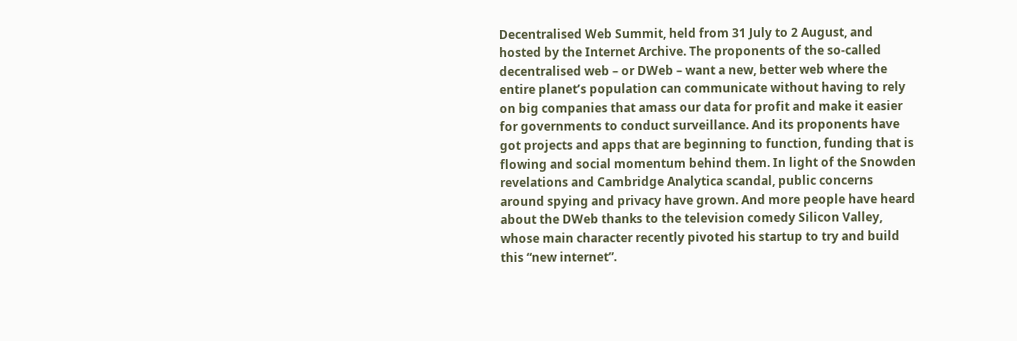Decentralised Web Summit, held from 31 July to 2 August, and hosted by the Internet Archive. The proponents of the so-called decentralised web – or DWeb – want a new, better web where the entire planet’s population can communicate without having to rely on big companies that amass our data for profit and make it easier for governments to conduct surveillance. And its proponents have got projects and apps that are beginning to function, funding that is flowing and social momentum behind them. In light of the Snowden revelations and Cambridge Analytica scandal, public concerns around spying and privacy have grown. And more people have heard about the DWeb thanks to the television comedy Silicon Valley, whose main character recently pivoted his startup to try and build this “new internet”.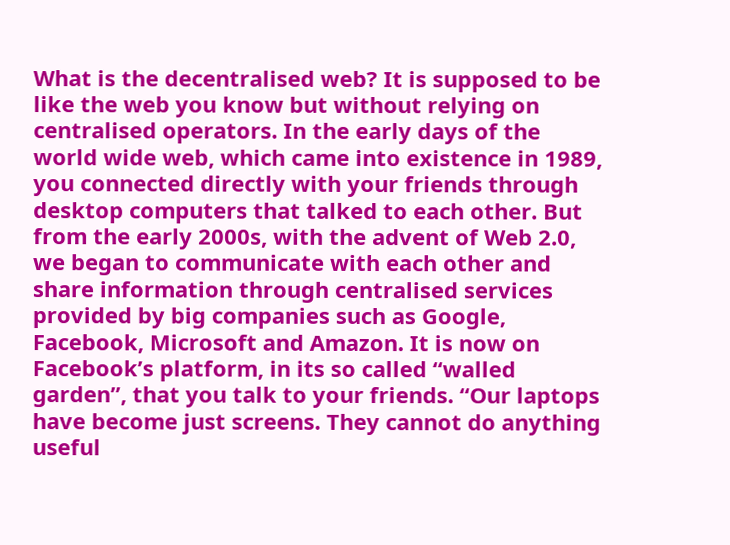What is the decentralised web? It is supposed to be like the web you know but without relying on centralised operators. In the early days of the world wide web, which came into existence in 1989, you connected directly with your friends through desktop computers that talked to each other. But from the early 2000s, with the advent of Web 2.0, we began to communicate with each other and share information through centralised services provided by big companies such as Google, Facebook, Microsoft and Amazon. It is now on Facebook’s platform, in its so called “walled garden”, that you talk to your friends. “Our laptops have become just screens. They cannot do anything useful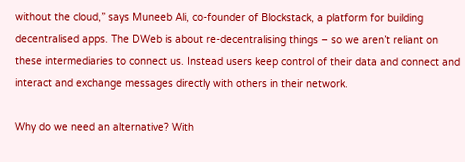without the cloud,” says Muneeb Ali, co-founder of Blockstack, a platform for building decentralised apps. The DWeb is about re-decentralising things – so we aren’t reliant on these intermediaries to connect us. Instead users keep control of their data and connect and interact and exchange messages directly with others in their network.

Why do we need an alternative? With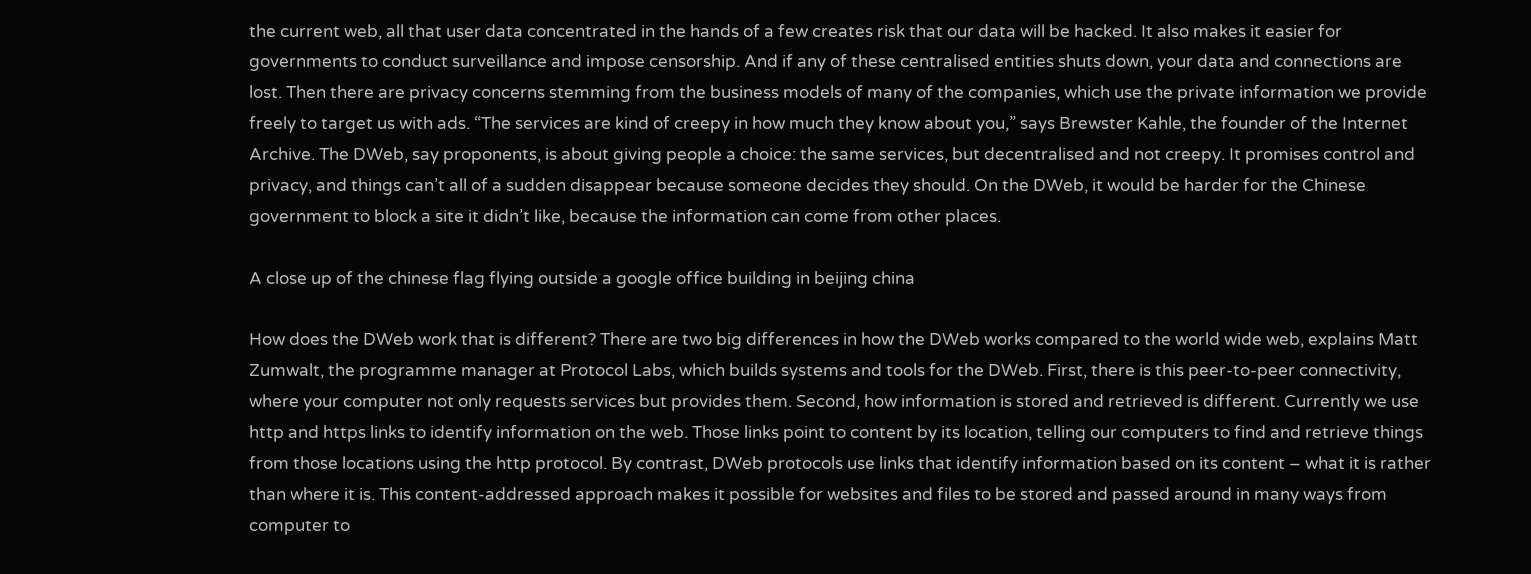the current web, all that user data concentrated in the hands of a few creates risk that our data will be hacked. It also makes it easier for governments to conduct surveillance and impose censorship. And if any of these centralised entities shuts down, your data and connections are lost. Then there are privacy concerns stemming from the business models of many of the companies, which use the private information we provide freely to target us with ads. “The services are kind of creepy in how much they know about you,” says Brewster Kahle, the founder of the Internet Archive. The DWeb, say proponents, is about giving people a choice: the same services, but decentralised and not creepy. It promises control and privacy, and things can’t all of a sudden disappear because someone decides they should. On the DWeb, it would be harder for the Chinese government to block a site it didn’t like, because the information can come from other places.

A close up of the chinese flag flying outside a google office building in beijing china

How does the DWeb work that is different? There are two big differences in how the DWeb works compared to the world wide web, explains Matt Zumwalt, the programme manager at Protocol Labs, which builds systems and tools for the DWeb. First, there is this peer-to-peer connectivity, where your computer not only requests services but provides them. Second, how information is stored and retrieved is different. Currently we use http and https links to identify information on the web. Those links point to content by its location, telling our computers to find and retrieve things from those locations using the http protocol. By contrast, DWeb protocols use links that identify information based on its content – what it is rather than where it is. This content-addressed approach makes it possible for websites and files to be stored and passed around in many ways from computer to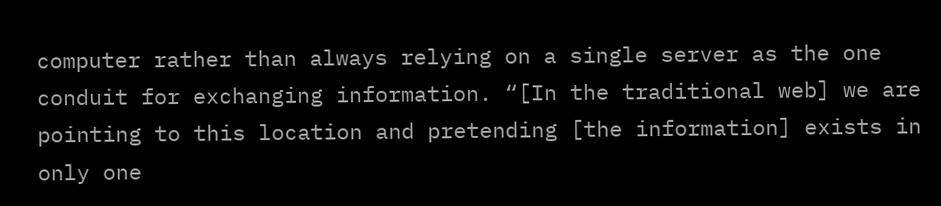computer rather than always relying on a single server as the one conduit for exchanging information. “[In the traditional web] we are pointing to this location and pretending [the information] exists in only one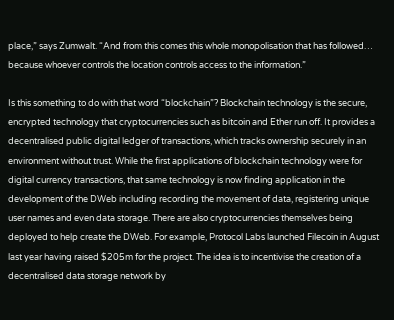place,” says Zumwalt. “And from this comes this whole monopolisation that has followed… because whoever controls the location controls access to the information.”

Is this something to do with that word “blockchain”? Blockchain technology is the secure, encrypted technology that cryptocurrencies such as bitcoin and Ether run off. It provides a decentralised public digital ledger of transactions, which tracks ownership securely in an environment without trust. While the first applications of blockchain technology were for digital currency transactions, that same technology is now finding application in the development of the DWeb including recording the movement of data, registering unique user names and even data storage. There are also cryptocurrencies themselves being deployed to help create the DWeb. For example, Protocol Labs launched Filecoin in August last year having raised $205m for the project. The idea is to incentivise the creation of a decentralised data storage network by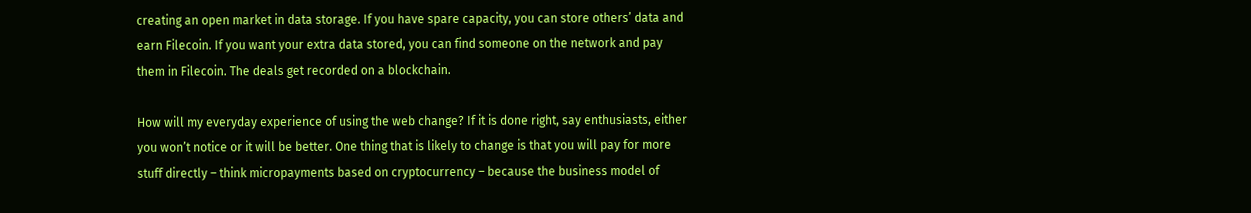creating an open market in data storage. If you have spare capacity, you can store others’ data and earn Filecoin. If you want your extra data stored, you can find someone on the network and pay them in Filecoin. The deals get recorded on a blockchain.

How will my everyday experience of using the web change? If it is done right, say enthusiasts, either you won’t notice or it will be better. One thing that is likely to change is that you will pay for more stuff directly – think micropayments based on cryptocurrency – because the business model of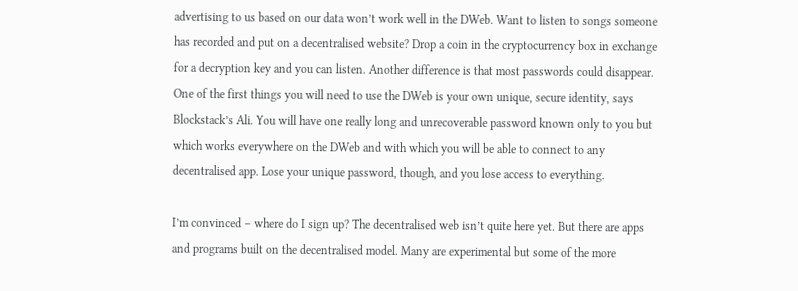advertising to us based on our data won’t work well in the DWeb. Want to listen to songs someone has recorded and put on a decentralised website? Drop a coin in the cryptocurrency box in exchange for a decryption key and you can listen. Another difference is that most passwords could disappear. One of the first things you will need to use the DWeb is your own unique, secure identity, says Blockstack’s Ali. You will have one really long and unrecoverable password known only to you but which works everywhere on the DWeb and with which you will be able to connect to any decentralised app. Lose your unique password, though, and you lose access to everything.

I’m convinced – where do I sign up? The decentralised web isn’t quite here yet. But there are apps and programs built on the decentralised model. Many are experimental but some of the more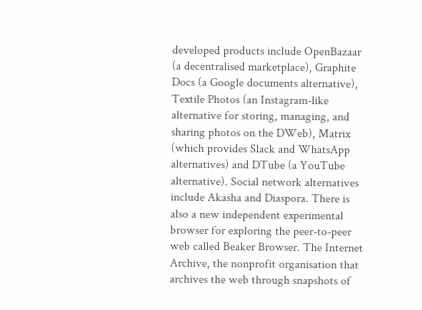developed products include OpenBazaar (a decentralised marketplace), Graphite Docs (a Google documents alternative), Textile Photos (an Instagram-like alternative for storing, managing, and sharing photos on the DWeb), Matrix (which provides Slack and WhatsApp alternatives) and DTube (a YouTube alternative). Social network alternatives include Akasha and Diaspora. There is also a new independent experimental browser for exploring the peer-to-peer web called Beaker Browser. The Internet Archive, the nonprofit organisation that archives the web through snapshots of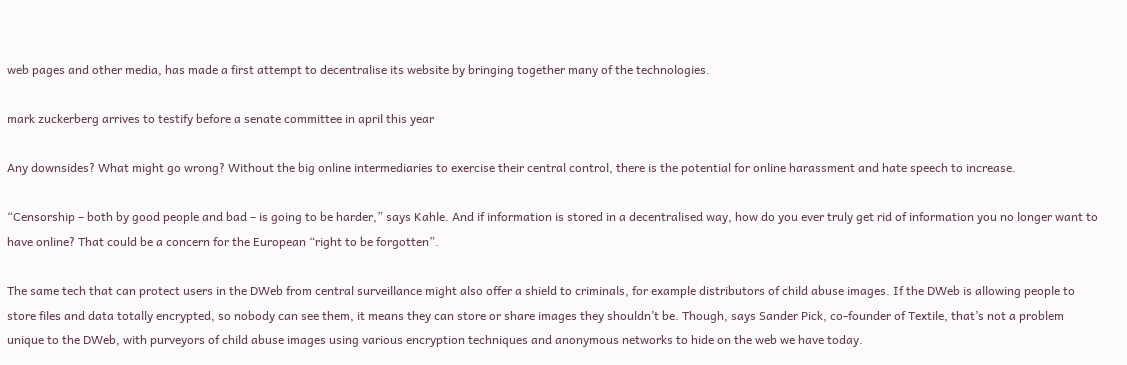web pages and other media, has made a first attempt to decentralise its website by bringing together many of the technologies.

mark zuckerberg arrives to testify before a senate committee in april this year

Any downsides? What might go wrong? Without the big online intermediaries to exercise their central control, there is the potential for online harassment and hate speech to increase.

“Censorship – both by good people and bad – is going to be harder,” says Kahle. And if information is stored in a decentralised way, how do you ever truly get rid of information you no longer want to have online? That could be a concern for the European “right to be forgotten”.

The same tech that can protect users in the DWeb from central surveillance might also offer a shield to criminals, for example distributors of child abuse images. If the DWeb is allowing people to store files and data totally encrypted, so nobody can see them, it means they can store or share images they shouldn’t be. Though, says Sander Pick, co-founder of Textile, that’s not a problem unique to the DWeb, with purveyors of child abuse images using various encryption techniques and anonymous networks to hide on the web we have today.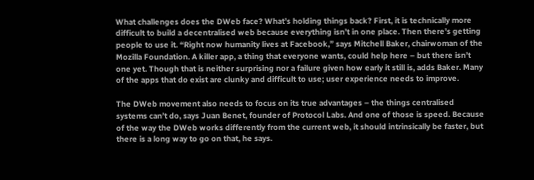What challenges does the DWeb face? What’s holding things back? First, it is technically more difficult to build a decentralised web because everything isn’t in one place. Then there’s getting people to use it. “Right now humanity lives at Facebook,” says Mitchell Baker, chairwoman of the Mozilla Foundation. A killer app, a thing that everyone wants, could help here – but there isn’t one yet. Though that is neither surprising nor a failure given how early it still is, adds Baker. Many of the apps that do exist are clunky and difficult to use; user experience needs to improve.

The DWeb movement also needs to focus on its true advantages – the things centralised systems can’t do, says Juan Benet, founder of Protocol Labs. And one of those is speed. Because of the way the DWeb works differently from the current web, it should intrinsically be faster, but there is a long way to go on that, he says.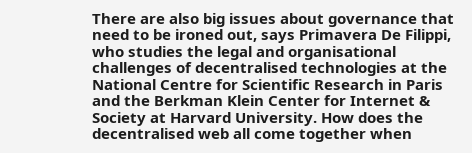There are also big issues about governance that need to be ironed out, says Primavera De Filippi, who studies the legal and organisational challenges of decentralised technologies at the National Centre for Scientific Research in Paris and the Berkman Klein Center for Internet & Society at Harvard University. How does the decentralised web all come together when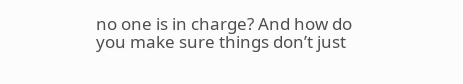no one is in charge? And how do you make sure things don’t just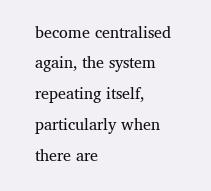become centralised again, the system repeating itself, particularly when there are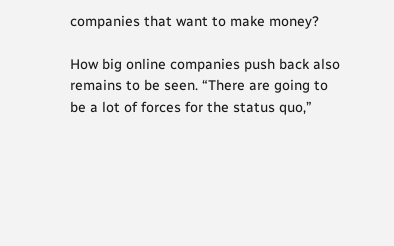companies that want to make money?

How big online companies push back also remains to be seen. “There are going to be a lot of forces for the status quo,”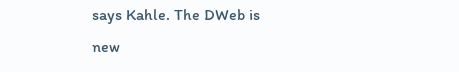says Kahle. The DWeb is new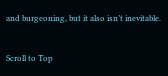and burgeoning, but it also isn’t inevitable.


Scroll to Top